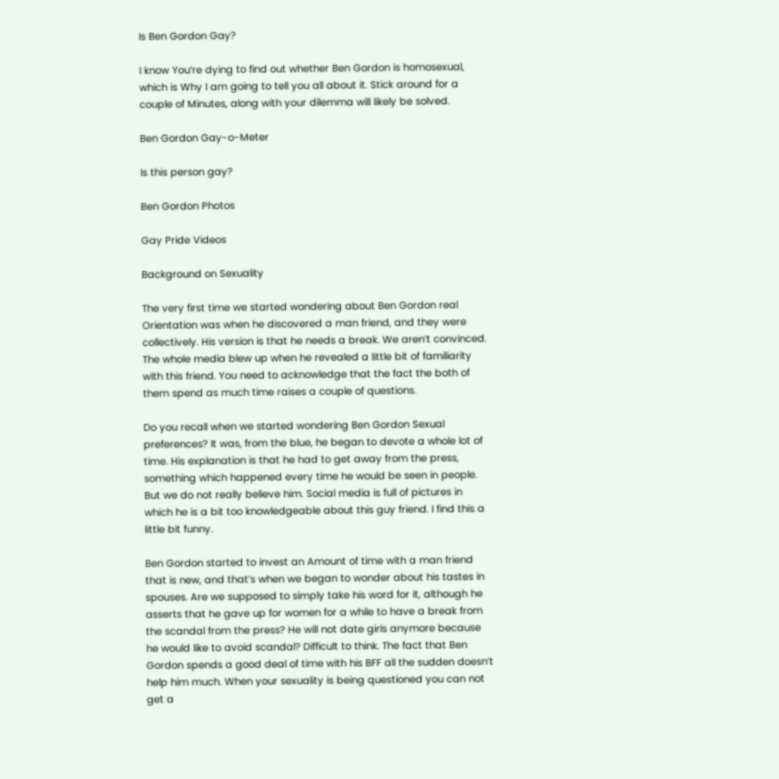Is Ben Gordon Gay?

I know You’re dying to find out whether Ben Gordon is homosexual, which is Why I am going to tell you all about it. Stick around for a couple of Minutes, along with your dilemma will likely be solved.

Ben Gordon Gay-o-Meter

Is this person gay?

Ben Gordon Photos

Gay Pride Videos

Background on Sexuality

The very first time we started wondering about Ben Gordon real Orientation was when he discovered a man friend, and they were collectively. His version is that he needs a break. We aren’t convinced. The whole media blew up when he revealed a little bit of familiarity with this friend. You need to acknowledge that the fact the both of them spend as much time raises a couple of questions.

Do you recall when we started wondering Ben Gordon Sexual preferences? It was, from the blue, he began to devote a whole lot of time. His explanation is that he had to get away from the press, something which happened every time he would be seen in people. But we do not really believe him. Social media is full of pictures in which he is a bit too knowledgeable about this guy friend. I find this a little bit funny.

Ben Gordon started to invest an Amount of time with a man friend that is new, and that’s when we began to wonder about his tastes in spouses. Are we supposed to simply take his word for it, although he asserts that he gave up for women for a while to have a break from the scandal from the press? He will not date girls anymore because he would like to avoid scandal? Difficult to think. The fact that Ben Gordon spends a good deal of time with his BFF all the sudden doesn’t help him much. When your sexuality is being questioned you can not get a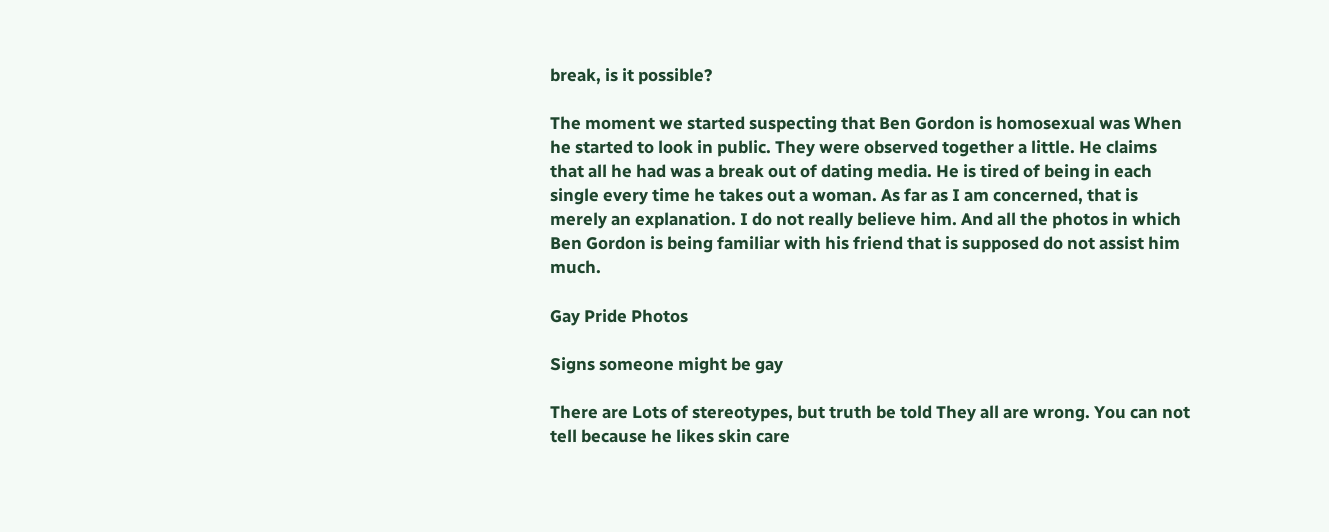break, is it possible?

The moment we started suspecting that Ben Gordon is homosexual was When he started to look in public. They were observed together a little. He claims that all he had was a break out of dating media. He is tired of being in each single every time he takes out a woman. As far as I am concerned, that is merely an explanation. I do not really believe him. And all the photos in which Ben Gordon is being familiar with his friend that is supposed do not assist him much.

Gay Pride Photos

Signs someone might be gay

There are Lots of stereotypes, but truth be told They all are wrong. You can not tell because he likes skin care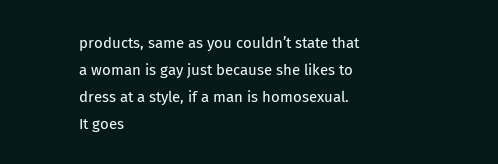products, same as you couldn’t state that a woman is gay just because she likes to dress at a style, if a man is homosexual. It goes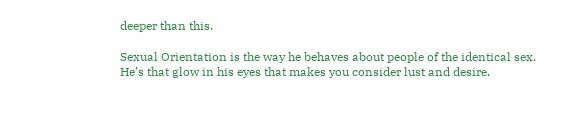deeper than this.

Sexual Orientation is the way he behaves about people of the identical sex. He’s that glow in his eyes that makes you consider lust and desire.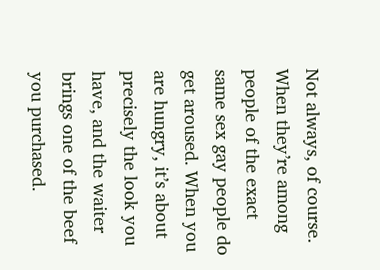Not always, of course. When they’re among people of the exact same sex gay people do get aroused. When you are hungry, it’s about precisely the look you have, and the waiter brings one of the beef you purchased.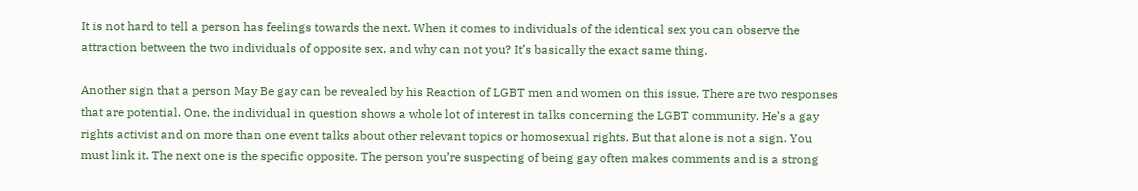It is not hard to tell a person has feelings towards the next. When it comes to individuals of the identical sex you can observe the attraction between the two individuals of opposite sex, and why can not you? It’s basically the exact same thing.

Another sign that a person May Be gay can be revealed by his Reaction of LGBT men and women on this issue. There are two responses that are potential. One, the individual in question shows a whole lot of interest in talks concerning the LGBT community. He’s a gay rights activist and on more than one event talks about other relevant topics or homosexual rights. But that alone is not a sign. You must link it. The next one is the specific opposite. The person you’re suspecting of being gay often makes comments and is a strong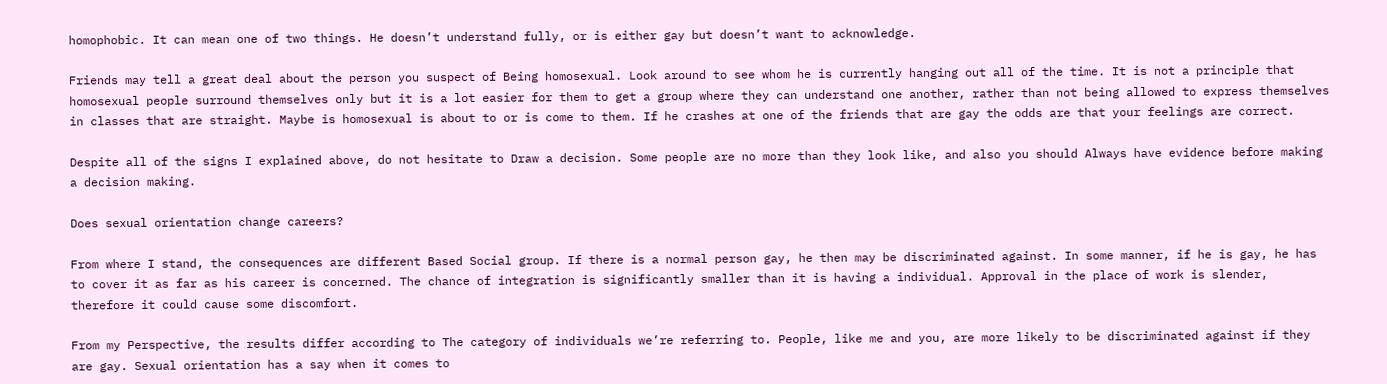homophobic. It can mean one of two things. He doesn’t understand fully, or is either gay but doesn’t want to acknowledge.

Friends may tell a great deal about the person you suspect of Being homosexual. Look around to see whom he is currently hanging out all of the time. It is not a principle that homosexual people surround themselves only but it is a lot easier for them to get a group where they can understand one another, rather than not being allowed to express themselves in classes that are straight. Maybe is homosexual is about to or is come to them. If he crashes at one of the friends that are gay the odds are that your feelings are correct.

Despite all of the signs I explained above, do not hesitate to Draw a decision. Some people are no more than they look like, and also you should Always have evidence before making a decision making.

Does sexual orientation change careers?

From where I stand, the consequences are different Based Social group. If there is a normal person gay, he then may be discriminated against. In some manner, if he is gay, he has to cover it as far as his career is concerned. The chance of integration is significantly smaller than it is having a individual. Approval in the place of work is slender, therefore it could cause some discomfort.

From my Perspective, the results differ according to The category of individuals we’re referring to. People, like me and you, are more likely to be discriminated against if they are gay. Sexual orientation has a say when it comes to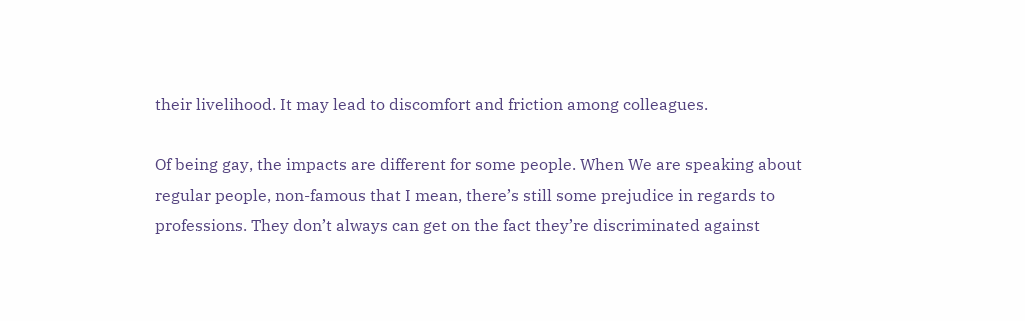their livelihood. It may lead to discomfort and friction among colleagues.

Of being gay, the impacts are different for some people. When We are speaking about regular people, non-famous that I mean, there’s still some prejudice in regards to professions. They don’t always can get on the fact they’re discriminated against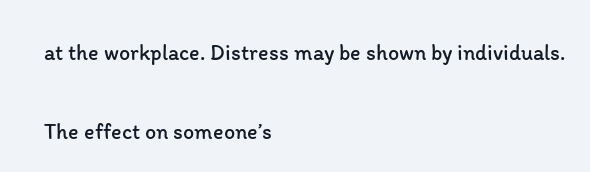at the workplace. Distress may be shown by individuals.

The effect on someone’s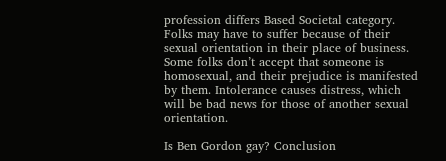profession differs Based Societal category. Folks may have to suffer because of their sexual orientation in their place of business. Some folks don’t accept that someone is homosexual, and their prejudice is manifested by them. Intolerance causes distress, which will be bad news for those of another sexual orientation.

Is Ben Gordon gay? Conclusion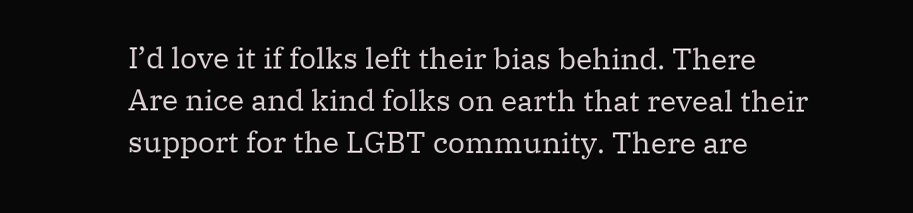I’d love it if folks left their bias behind. There Are nice and kind folks on earth that reveal their support for the LGBT community. There are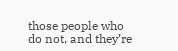those people who do not, and they’re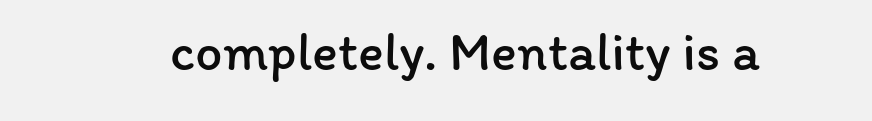completely. Mentality is a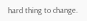hard thing to change.